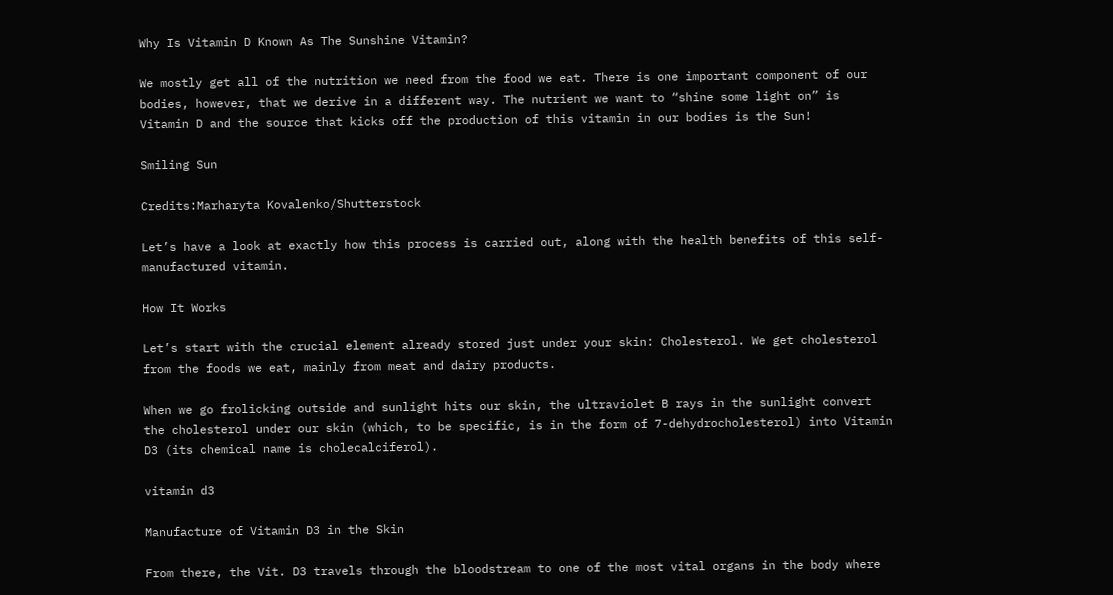Why Is Vitamin D Known As The Sunshine Vitamin?

We mostly get all of the nutrition we need from the food we eat. There is one important component of our bodies, however, that we derive in a different way. The nutrient we want to “shine some light on” is Vitamin D and the source that kicks off the production of this vitamin in our bodies is the Sun!

Smiling Sun

Credits:Marharyta Kovalenko/Shutterstock

Let’s have a look at exactly how this process is carried out, along with the health benefits of this self-manufactured vitamin.

How It Works

Let’s start with the crucial element already stored just under your skin: Cholesterol. We get cholesterol from the foods we eat, mainly from meat and dairy products.

When we go frolicking outside and sunlight hits our skin, the ultraviolet B rays in the sunlight convert the cholesterol under our skin (which, to be specific, is in the form of 7-dehydrocholesterol) into Vitamin D3 (its chemical name is cholecalciferol).

vitamin d3

Manufacture of Vitamin D3 in the Skin

From there, the Vit. D3 travels through the bloodstream to one of the most vital organs in the body where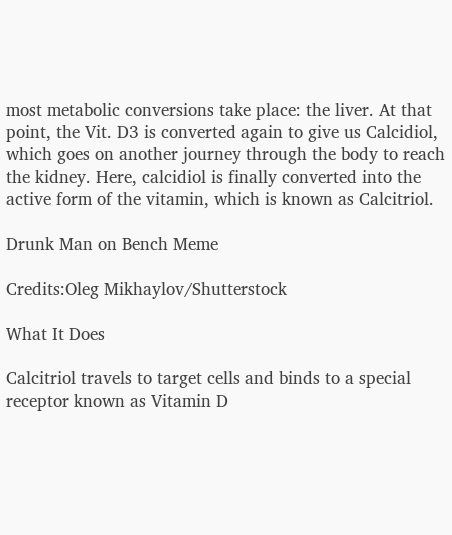most metabolic conversions take place: the liver. At that point, the Vit. D3 is converted again to give us Calcidiol, which goes on another journey through the body to reach the kidney. Here, calcidiol is finally converted into the active form of the vitamin, which is known as Calcitriol.

Drunk Man on Bench Meme

Credits:Oleg Mikhaylov/Shutterstock

What It Does

Calcitriol travels to target cells and binds to a special receptor known as Vitamin D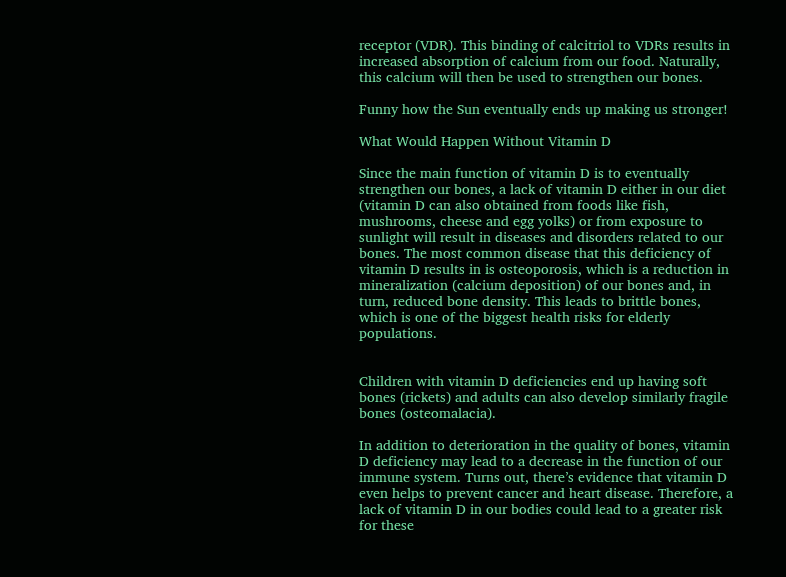receptor (VDR). This binding of calcitriol to VDRs results in increased absorption of calcium from our food. Naturally, this calcium will then be used to strengthen our bones.

Funny how the Sun eventually ends up making us stronger!

What Would Happen Without Vitamin D

Since the main function of vitamin D is to eventually strengthen our bones, a lack of vitamin D either in our diet (vitamin D can also obtained from foods like fish, mushrooms, cheese and egg yolks) or from exposure to sunlight will result in diseases and disorders related to our bones. The most common disease that this deficiency of vitamin D results in is osteoporosis, which is a reduction in mineralization (calcium deposition) of our bones and, in turn, reduced bone density. This leads to brittle bones, which is one of the biggest health risks for elderly populations.


Children with vitamin D deficiencies end up having soft bones (rickets) and adults can also develop similarly fragile bones (osteomalacia).

In addition to deterioration in the quality of bones, vitamin D deficiency may lead to a decrease in the function of our immune system. Turns out, there’s evidence that vitamin D even helps to prevent cancer and heart disease. Therefore, a lack of vitamin D in our bodies could lead to a greater risk for these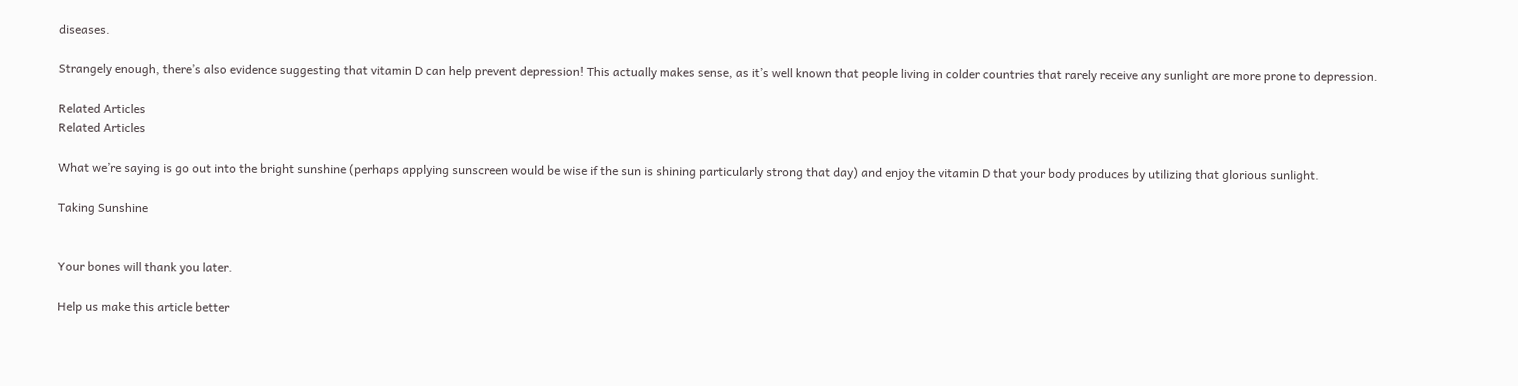diseases.

Strangely enough, there’s also evidence suggesting that vitamin D can help prevent depression! This actually makes sense, as it’s well known that people living in colder countries that rarely receive any sunlight are more prone to depression.

Related Articles
Related Articles

What we’re saying is go out into the bright sunshine (perhaps applying sunscreen would be wise if the sun is shining particularly strong that day) and enjoy the vitamin D that your body produces by utilizing that glorious sunlight.

Taking Sunshine


Your bones will thank you later.

Help us make this article better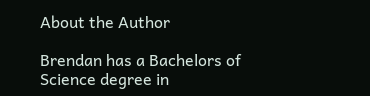About the Author

Brendan has a Bachelors of Science degree in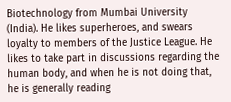Biotechnology from Mumbai University (India). He likes superheroes, and swears loyalty to members of the Justice League. He likes to take part in discussions regarding the human body, and when he is not doing that, he is generally reading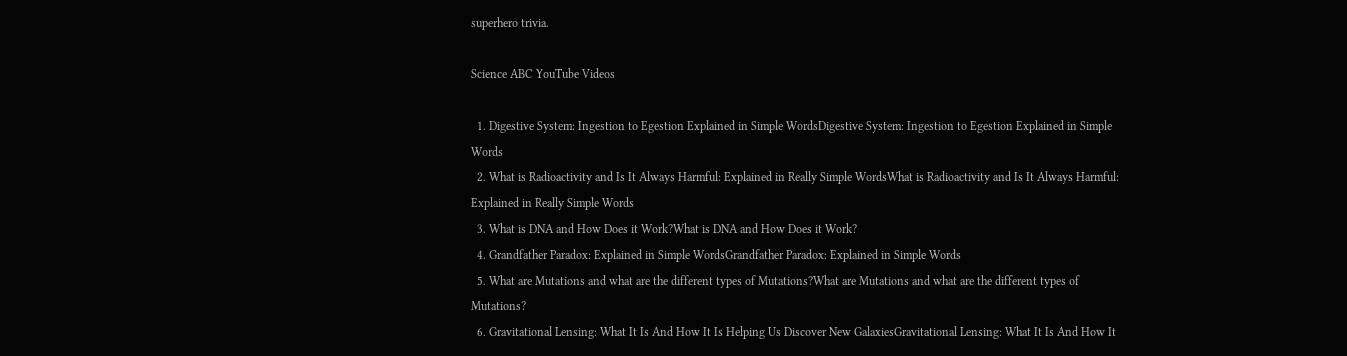superhero trivia.

Science ABC YouTube Videos

  1. Digestive System: Ingestion to Egestion Explained in Simple WordsDigestive System: Ingestion to Egestion Explained in Simple Words
  2. What is Radioactivity and Is It Always Harmful: Explained in Really Simple WordsWhat is Radioactivity and Is It Always Harmful: Explained in Really Simple Words
  3. What is DNA and How Does it Work?What is DNA and How Does it Work?
  4. Grandfather Paradox: Explained in Simple WordsGrandfather Paradox: Explained in Simple Words
  5. What are Mutations and what are the different types of Mutations?What are Mutations and what are the different types of Mutations?
  6. Gravitational Lensing: What It Is And How It Is Helping Us Discover New GalaxiesGravitational Lensing: What It Is And How It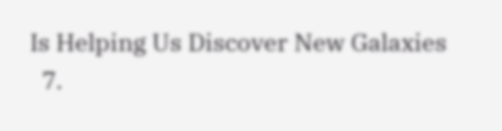Is Helping Us Discover New Galaxies
  7.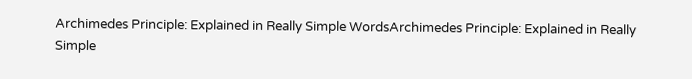Archimedes Principle: Explained in Really Simple WordsArchimedes Principle: Explained in Really Simple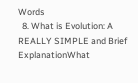Words
  8. What is Evolution: A REALLY SIMPLE and Brief ExplanationWhat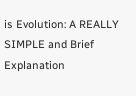is Evolution: A REALLY SIMPLE and Brief Explanation